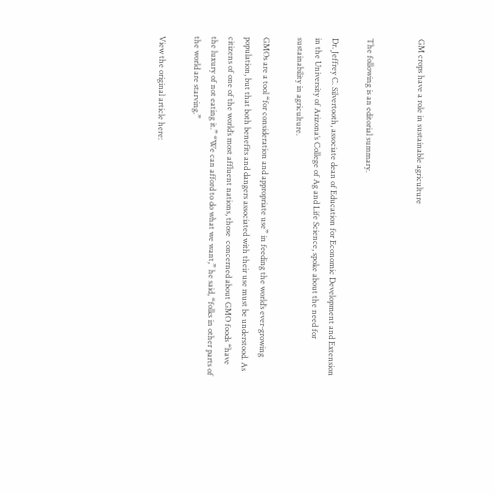GM crops have a role in sustainable agriculture


The following is an editorial summary.

Dr. Jeffrey C. Silvertooth, associate dean of Education for Economic Development and Extension in the University of Arizona’s College of Ag and Life Science, spoke about the need for sustainability in agriculture.

GMOs are a tool “for consideration and appropriate use” in feeding the world’s ever-growing population, but that both benefits and dangers associated with their use must be understood. As citizens of one of the world’s most affluent nations, those  concerned about GMO foods “have the luxury of not eating it.” “We can afford to do what we want,” he said, “folks in other parts of the world are starving.”

View the original article here: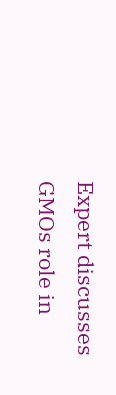Expert discusses GMOs role in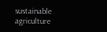sustainable agriculture